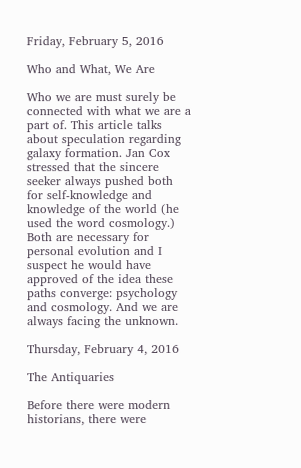Friday, February 5, 2016

Who and What, We Are

Who we are must surely be connected with what we are a part of. This article talks about speculation regarding galaxy formation. Jan Cox stressed that the sincere seeker always pushed both for self-knowledge and knowledge of the world (he used the word cosmology.) Both are necessary for personal evolution and I suspect he would have approved of the idea these paths converge: psychology and cosmology. And we are always facing the unknown.

Thursday, February 4, 2016

The Antiquaries

Before there were modern historians, there were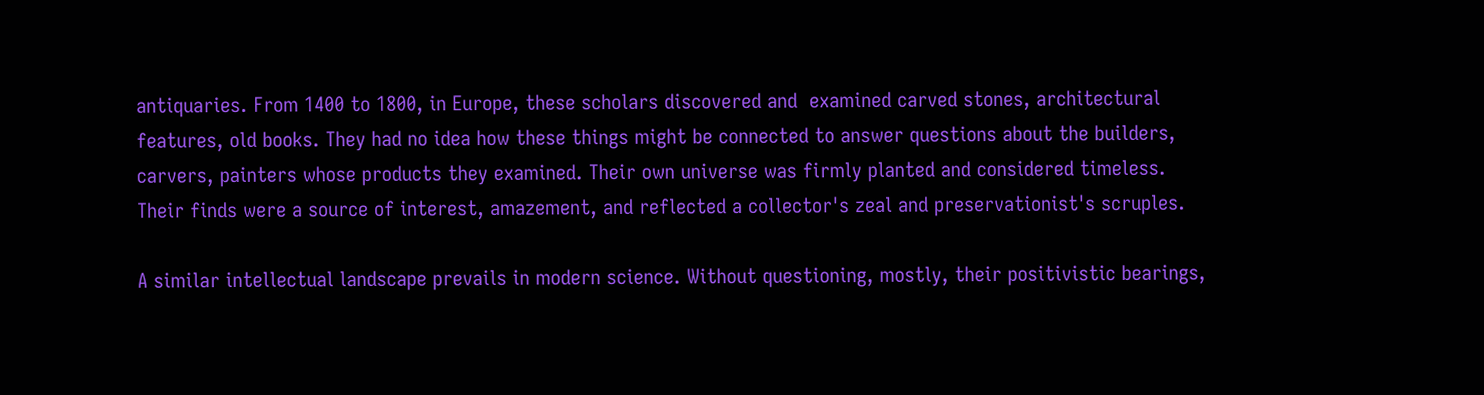antiquaries. From 1400 to 1800, in Europe, these scholars discovered and  examined carved stones, architectural features, old books. They had no idea how these things might be connected to answer questions about the builders, carvers, painters whose products they examined. Their own universe was firmly planted and considered timeless. Their finds were a source of interest, amazement, and reflected a collector's zeal and preservationist's scruples.

A similar intellectual landscape prevails in modern science. Without questioning, mostly, their positivistic bearings,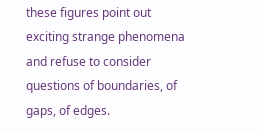these figures point out exciting strange phenomena and refuse to consider questions of boundaries, of gaps, of edges.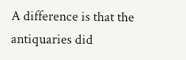A difference is that the antiquaries did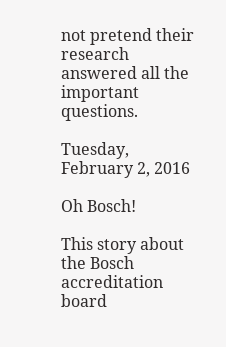not pretend their research answered all the important questions.

Tuesday, February 2, 2016

Oh Bosch!

This story about the Bosch accreditation board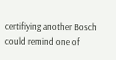certifiying another Bosch could remind one of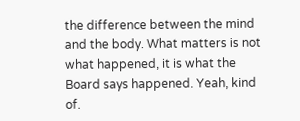the difference between the mind and the body. What matters is not what happened, it is what the Board says happened. Yeah, kind of.